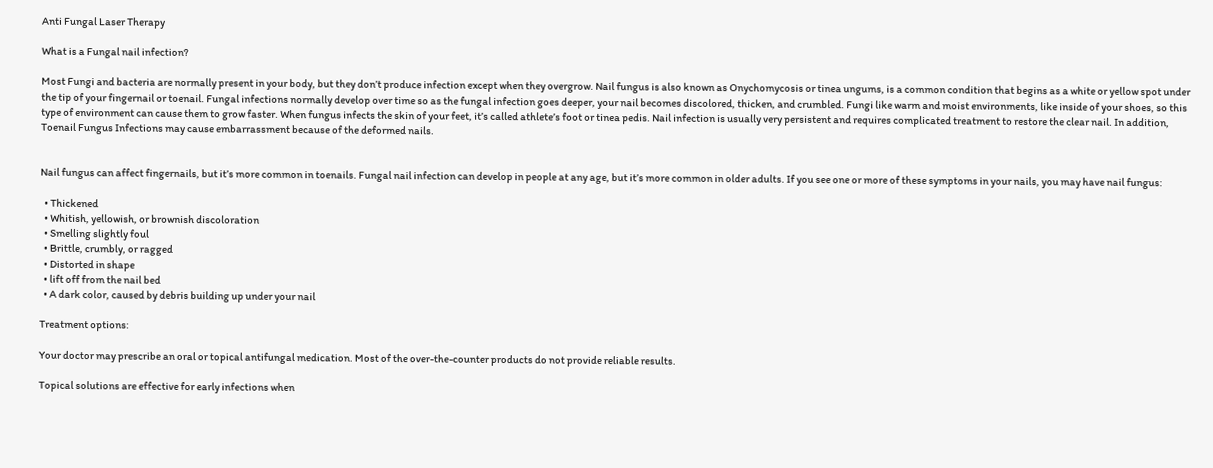Anti Fungal Laser Therapy

What is a Fungal nail infection?

Most Fungi and bacteria are normally present in your body, but they don’t produce infection except when they overgrow. Nail fungus is also known as Onychomycosis or tinea ungums, is a common condition that begins as a white or yellow spot under the tip of your fingernail or toenail. Fungal infections normally develop over time so as the fungal infection goes deeper, your nail becomes discolored, thicken, and crumbled. Fungi like warm and moist environments, like inside of your shoes, so this type of environment can cause them to grow faster. When fungus infects the skin of your feet, it’s called athlete’s foot or tinea pedis. Nail infection is usually very persistent and requires complicated treatment to restore the clear nail. In addition, Toenail Fungus Infections may cause embarrassment because of the deformed nails.


Nail fungus can affect fingernails, but it’s more common in toenails. Fungal nail infection can develop in people at any age, but it’s more common in older adults. If you see one or more of these symptoms in your nails, you may have nail fungus:

  • Thickened
  • Whitish, yellowish, or brownish discoloration
  • Smelling slightly foul
  • Brittle, crumbly, or ragged
  • Distorted in shape
  • lift off from the nail bed
  • A dark color, caused by debris building up under your nail

Treatment options:

Your doctor may prescribe an oral or topical antifungal medication. Most of the over-the-counter products do not provide reliable results.

Topical solutions are effective for early infections when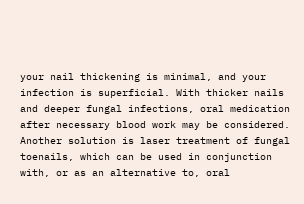your nail thickening is minimal, and your infection is superficial. With thicker nails and deeper fungal infections, oral medication after necessary blood work may be considered. Another solution is laser treatment of fungal toenails, which can be used in conjunction with, or as an alternative to, oral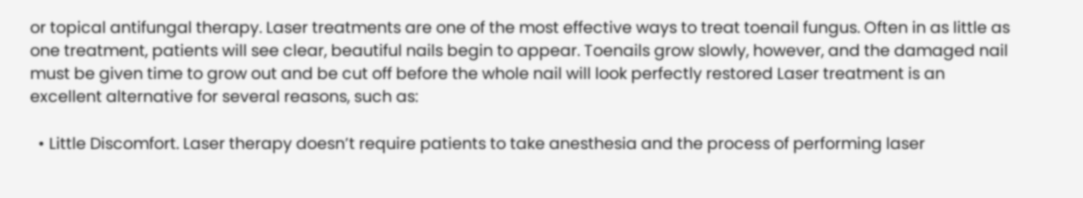or topical antifungal therapy. Laser treatments are one of the most effective ways to treat toenail fungus. Often in as little as one treatment, patients will see clear, beautiful nails begin to appear. Toenails grow slowly, however, and the damaged nail must be given time to grow out and be cut off before the whole nail will look perfectly restored Laser treatment is an excellent alternative for several reasons, such as:

  • Little Discomfort. Laser therapy doesn’t require patients to take anesthesia and the process of performing laser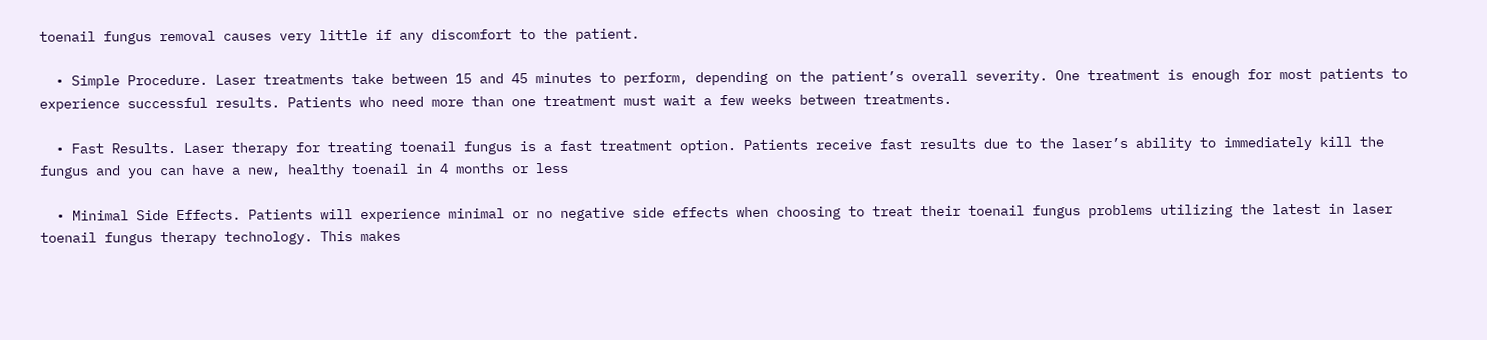toenail fungus removal causes very little if any discomfort to the patient.

  • Simple Procedure. Laser treatments take between 15 and 45 minutes to perform, depending on the patient’s overall severity. One treatment is enough for most patients to experience successful results. Patients who need more than one treatment must wait a few weeks between treatments.

  • Fast Results. Laser therapy for treating toenail fungus is a fast treatment option. Patients receive fast results due to the laser’s ability to immediately kill the fungus and you can have a new, healthy toenail in 4 months or less

  • Minimal Side Effects. Patients will experience minimal or no negative side effects when choosing to treat their toenail fungus problems utilizing the latest in laser toenail fungus therapy technology. This makes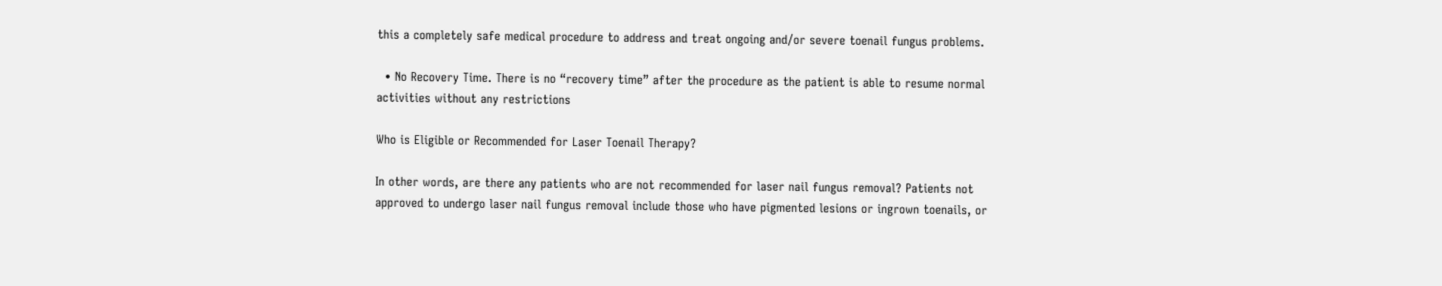this a completely safe medical procedure to address and treat ongoing and/or severe toenail fungus problems.

  • No Recovery Time. There is no “recovery time” after the procedure as the patient is able to resume normal activities without any restrictions

Who is Eligible or Recommended for Laser Toenail Therapy?

In other words, are there any patients who are not recommended for laser nail fungus removal? Patients not approved to undergo laser nail fungus removal include those who have pigmented lesions or ingrown toenails, or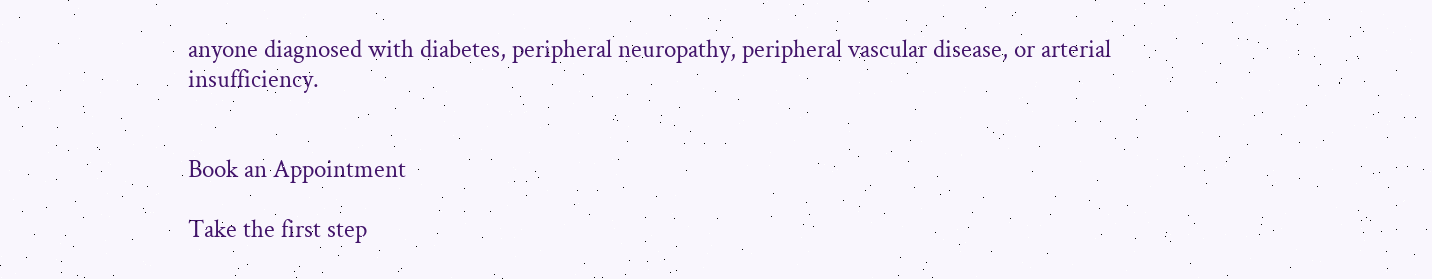anyone diagnosed with diabetes, peripheral neuropathy, peripheral vascular disease, or arterial insufficiency.


Book an Appointment

Take the first step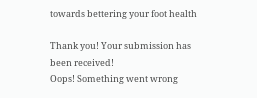towards bettering your foot health

Thank you! Your submission has been received!
Oops! Something went wrong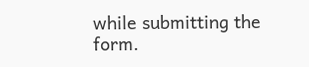while submitting the form.